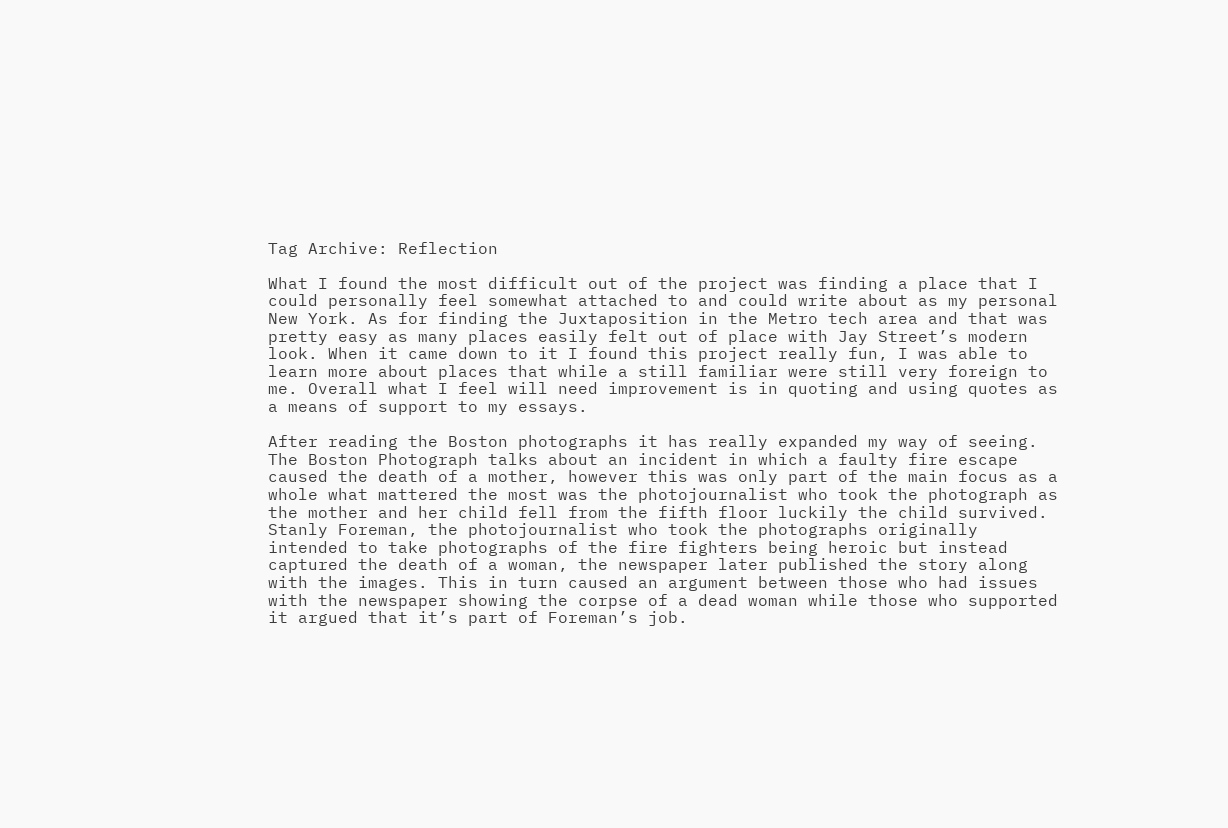Tag Archive: Reflection

What I found the most difficult out of the project was finding a place that I could personally feel somewhat attached to and could write about as my personal New York. As for finding the Juxtaposition in the Metro tech area and that was pretty easy as many places easily felt out of place with Jay Street’s modern look. When it came down to it I found this project really fun, I was able to learn more about places that while a still familiar were still very foreign to me. Overall what I feel will need improvement is in quoting and using quotes as a means of support to my essays.

After reading the Boston photographs it has really expanded my way of seeing. The Boston Photograph talks about an incident in which a faulty fire escape caused the death of a mother, however this was only part of the main focus as a whole what mattered the most was the photojournalist who took the photograph as the mother and her child fell from the fifth floor luckily the child survived. Stanly Foreman, the photojournalist who took the photographs originally intended to take photographs of the fire fighters being heroic but instead captured the death of a woman, the newspaper later published the story along with the images. This in turn caused an argument between those who had issues with the newspaper showing the corpse of a dead woman while those who supported it argued that it’s part of Foreman’s job.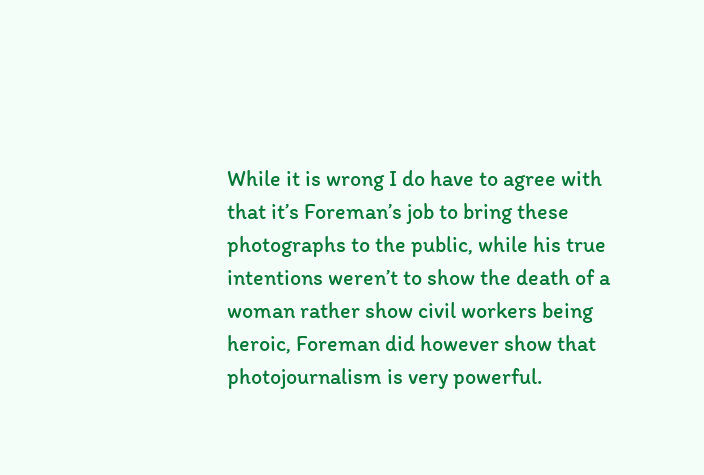While it is wrong I do have to agree with that it’s Foreman’s job to bring these photographs to the public, while his true intentions weren’t to show the death of a woman rather show civil workers being heroic, Foreman did however show that photojournalism is very powerful.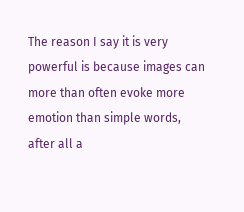The reason I say it is very powerful is because images can more than often evoke more emotion than simple words, after all a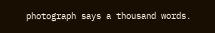photograph says a thousand words.